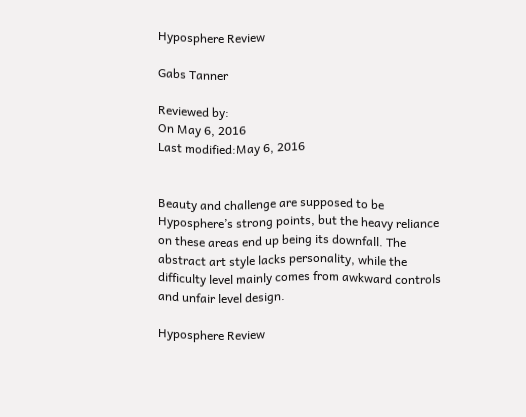Hyposphere Review

Gabs Tanner

Reviewed by:
On May 6, 2016
Last modified:May 6, 2016


Beauty and challenge are supposed to be Hyposphere’s strong points, but the heavy reliance on these areas end up being its downfall. The abstract art style lacks personality, while the difficulty level mainly comes from awkward controls and unfair level design.

Hyposphere Review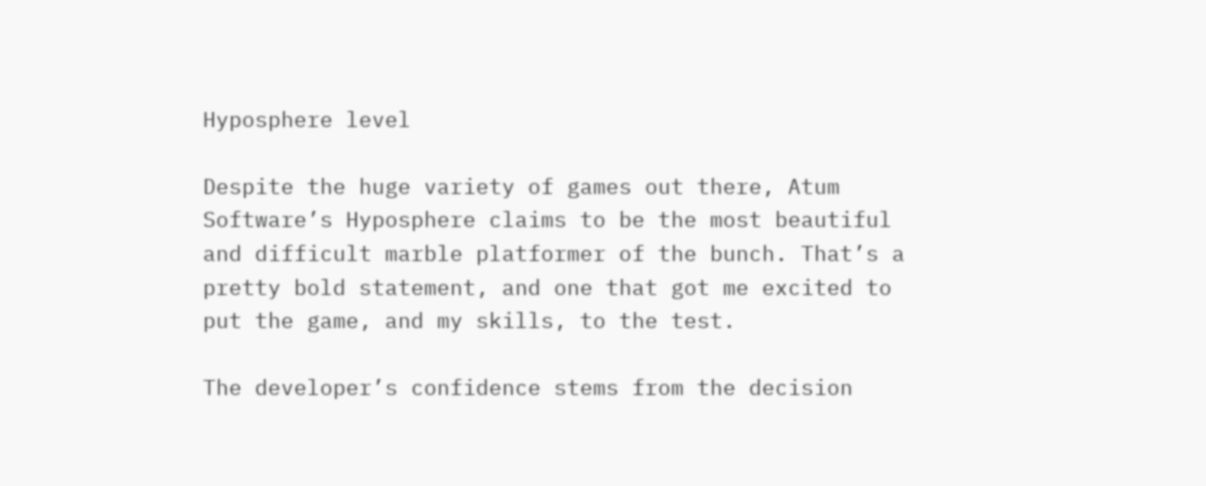Hyposphere level

Despite the huge variety of games out there, Atum Software’s Hyposphere claims to be the most beautiful and difficult marble platformer of the bunch. That’s a pretty bold statement, and one that got me excited to put the game, and my skills, to the test.

The developer’s confidence stems from the decision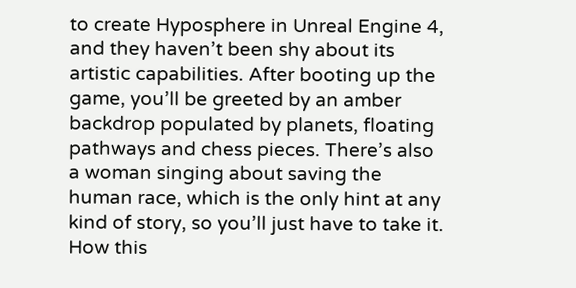to create Hyposphere in Unreal Engine 4, and they haven’t been shy about its artistic capabilities. After booting up the game, you’ll be greeted by an amber backdrop populated by planets, floating pathways and chess pieces. There’s also a woman singing about saving the human race, which is the only hint at any kind of story, so you’ll just have to take it. How this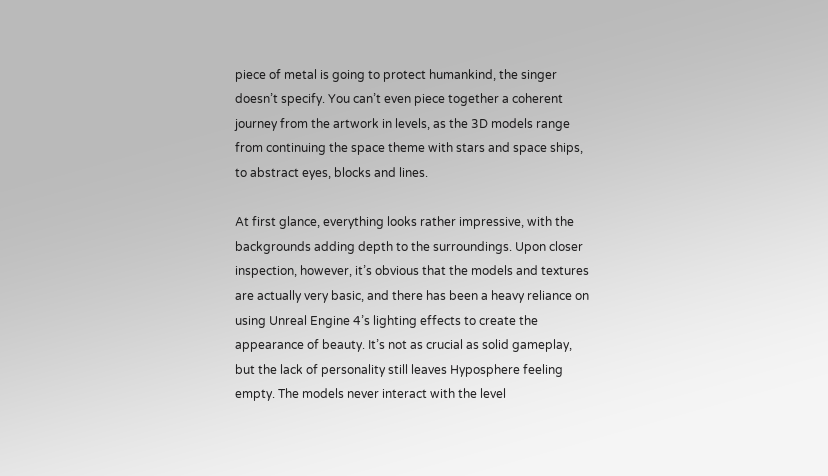piece of metal is going to protect humankind, the singer doesn’t specify. You can’t even piece together a coherent journey from the artwork in levels, as the 3D models range from continuing the space theme with stars and space ships, to abstract eyes, blocks and lines.

At first glance, everything looks rather impressive, with the backgrounds adding depth to the surroundings. Upon closer inspection, however, it’s obvious that the models and textures are actually very basic, and there has been a heavy reliance on using Unreal Engine 4’s lighting effects to create the appearance of beauty. It’s not as crucial as solid gameplay, but the lack of personality still leaves Hyposphere feeling empty. The models never interact with the level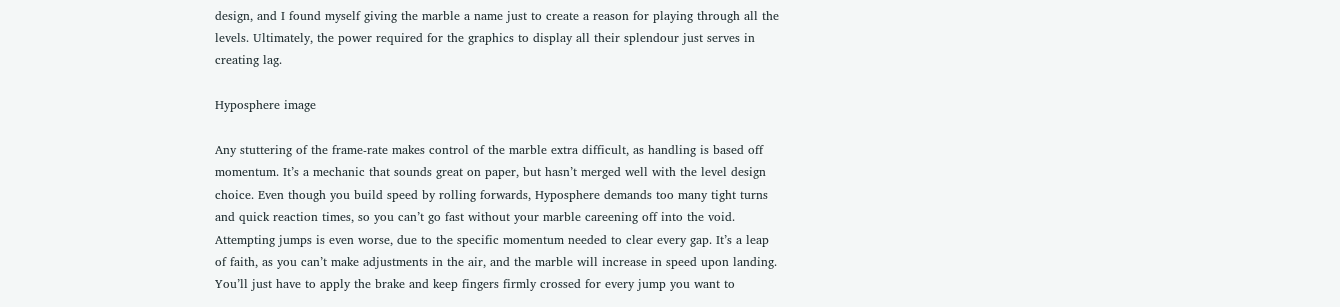design, and I found myself giving the marble a name just to create a reason for playing through all the levels. Ultimately, the power required for the graphics to display all their splendour just serves in creating lag.

Hyposphere image

Any stuttering of the frame-rate makes control of the marble extra difficult, as handling is based off momentum. It’s a mechanic that sounds great on paper, but hasn’t merged well with the level design choice. Even though you build speed by rolling forwards, Hyposphere demands too many tight turns and quick reaction times, so you can’t go fast without your marble careening off into the void. Attempting jumps is even worse, due to the specific momentum needed to clear every gap. It’s a leap of faith, as you can’t make adjustments in the air, and the marble will increase in speed upon landing. You’ll just have to apply the brake and keep fingers firmly crossed for every jump you want to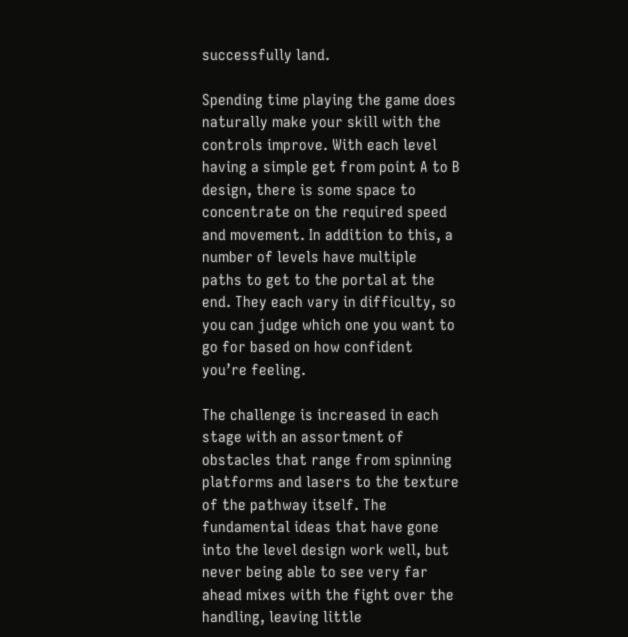successfully land.

Spending time playing the game does naturally make your skill with the controls improve. With each level having a simple get from point A to B design, there is some space to concentrate on the required speed and movement. In addition to this, a number of levels have multiple paths to get to the portal at the end. They each vary in difficulty, so you can judge which one you want to go for based on how confident you’re feeling.

The challenge is increased in each stage with an assortment of obstacles that range from spinning platforms and lasers to the texture of the pathway itself. The fundamental ideas that have gone into the level design work well, but never being able to see very far ahead mixes with the fight over the handling, leaving little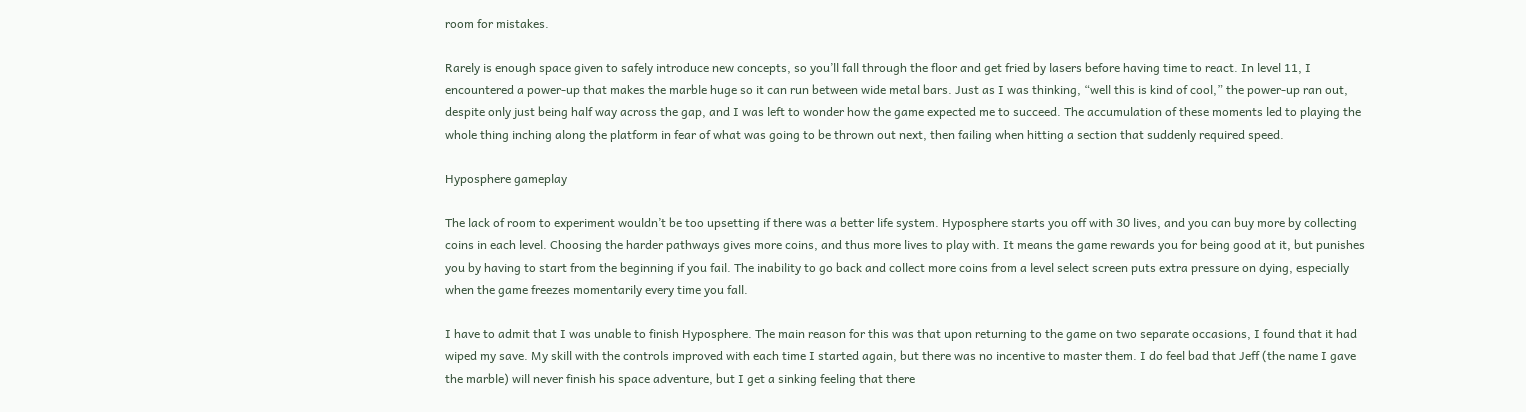room for mistakes.

Rarely is enough space given to safely introduce new concepts, so you’ll fall through the floor and get fried by lasers before having time to react. In level 11, I encountered a power-up that makes the marble huge so it can run between wide metal bars. Just as I was thinking, “well this is kind of cool,” the power-up ran out, despite only just being half way across the gap, and I was left to wonder how the game expected me to succeed. The accumulation of these moments led to playing the whole thing inching along the platform in fear of what was going to be thrown out next, then failing when hitting a section that suddenly required speed.

Hyposphere gameplay

The lack of room to experiment wouldn’t be too upsetting if there was a better life system. Hyposphere starts you off with 30 lives, and you can buy more by collecting coins in each level. Choosing the harder pathways gives more coins, and thus more lives to play with. It means the game rewards you for being good at it, but punishes you by having to start from the beginning if you fail. The inability to go back and collect more coins from a level select screen puts extra pressure on dying, especially when the game freezes momentarily every time you fall.

I have to admit that I was unable to finish Hyposphere. The main reason for this was that upon returning to the game on two separate occasions, I found that it had wiped my save. My skill with the controls improved with each time I started again, but there was no incentive to master them. I do feel bad that Jeff (the name I gave the marble) will never finish his space adventure, but I get a sinking feeling that there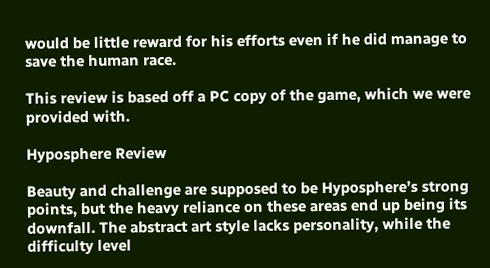would be little reward for his efforts even if he did manage to save the human race.

This review is based off a PC copy of the game, which we were provided with.

Hyposphere Review

Beauty and challenge are supposed to be Hyposphere’s strong points, but the heavy reliance on these areas end up being its downfall. The abstract art style lacks personality, while the difficulty level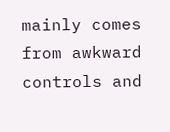mainly comes from awkward controls and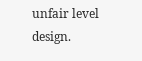unfair level design.